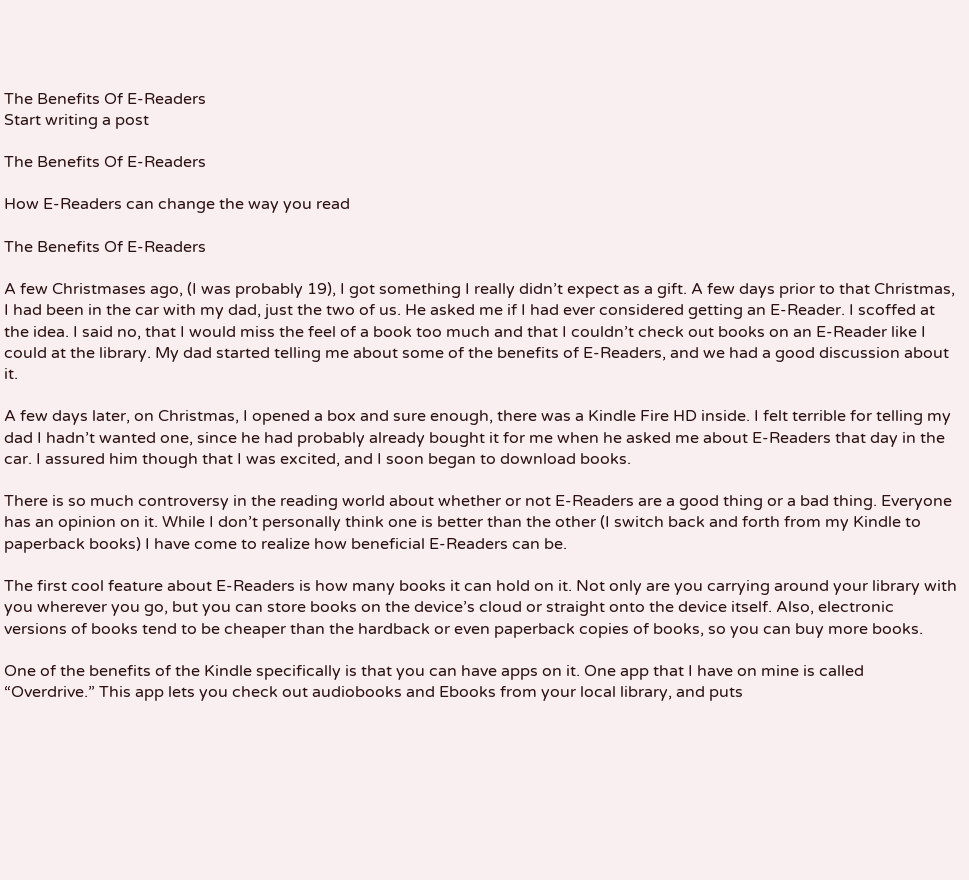The Benefits Of E-Readers
Start writing a post

The Benefits Of E-Readers

How E-Readers can change the way you read

The Benefits Of E-Readers

A few Christmases ago, (I was probably 19), I got something I really didn’t expect as a gift. A few days prior to that Christmas, I had been in the car with my dad, just the two of us. He asked me if I had ever considered getting an E-Reader. I scoffed at the idea. I said no, that I would miss the feel of a book too much and that I couldn’t check out books on an E-Reader like I could at the library. My dad started telling me about some of the benefits of E-Readers, and we had a good discussion about it.

A few days later, on Christmas, I opened a box and sure enough, there was a Kindle Fire HD inside. I felt terrible for telling my dad I hadn’t wanted one, since he had probably already bought it for me when he asked me about E-Readers that day in the car. I assured him though that I was excited, and I soon began to download books.

There is so much controversy in the reading world about whether or not E-Readers are a good thing or a bad thing. Everyone has an opinion on it. While I don’t personally think one is better than the other (I switch back and forth from my Kindle to paperback books) I have come to realize how beneficial E-Readers can be.

The first cool feature about E-Readers is how many books it can hold on it. Not only are you carrying around your library with you wherever you go, but you can store books on the device’s cloud or straight onto the device itself. Also, electronic versions of books tend to be cheaper than the hardback or even paperback copies of books, so you can buy more books.

One of the benefits of the Kindle specifically is that you can have apps on it. One app that I have on mine is called “Overdrive.” This app lets you check out audiobooks and Ebooks from your local library, and puts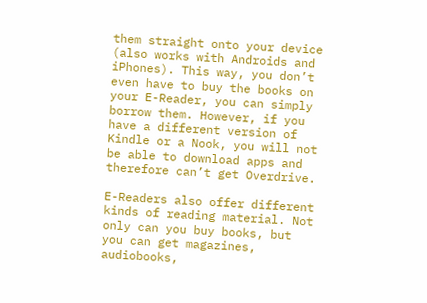them straight onto your device (also works with Androids and iPhones). This way, you don’t even have to buy the books on your E-Reader, you can simply borrow them. However, if you have a different version of Kindle or a Nook, you will not be able to download apps and therefore can’t get Overdrive.

E-Readers also offer different kinds of reading material. Not only can you buy books, but you can get magazines, audiobooks,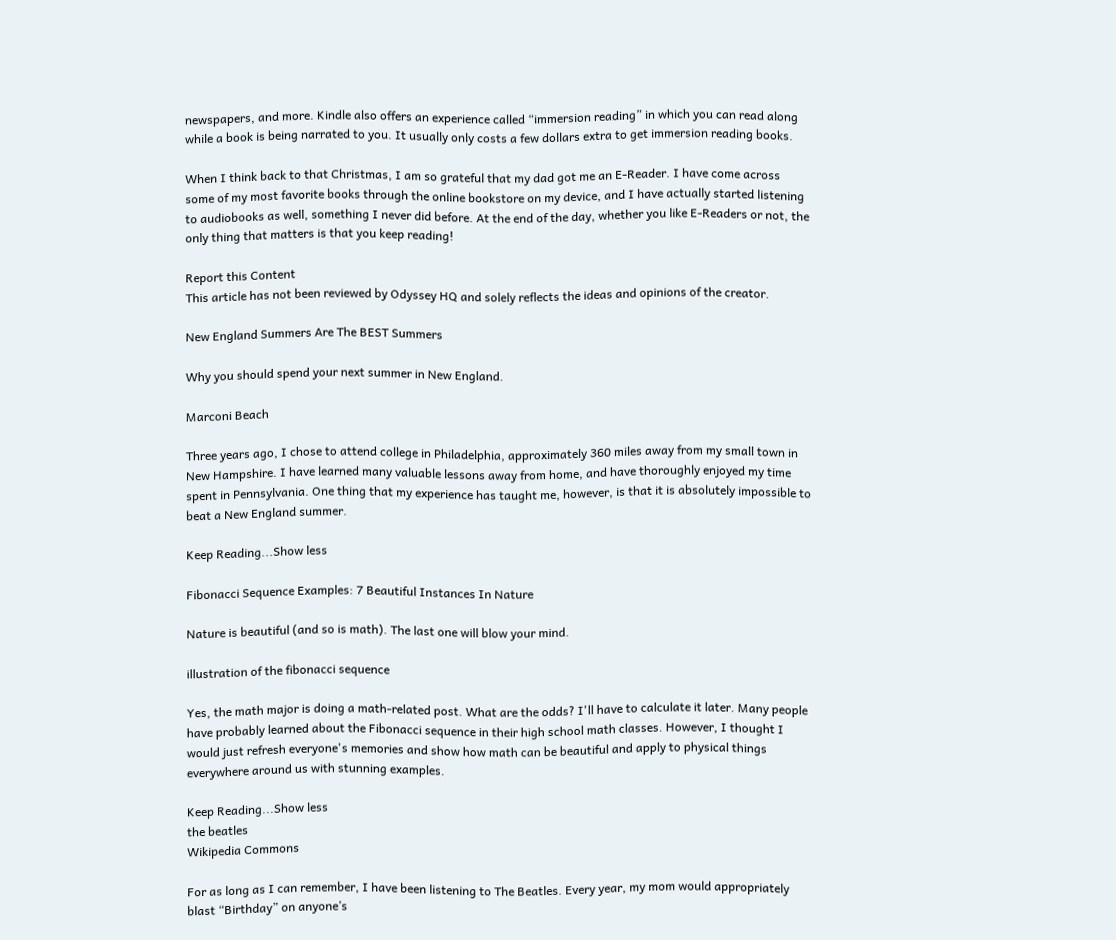newspapers, and more. Kindle also offers an experience called “immersion reading” in which you can read along while a book is being narrated to you. It usually only costs a few dollars extra to get immersion reading books.

When I think back to that Christmas, I am so grateful that my dad got me an E-Reader. I have come across some of my most favorite books through the online bookstore on my device, and I have actually started listening to audiobooks as well, something I never did before. At the end of the day, whether you like E-Readers or not, the only thing that matters is that you keep reading!

Report this Content
This article has not been reviewed by Odyssey HQ and solely reflects the ideas and opinions of the creator.

New England Summers Are The BEST Summers

Why you should spend your next summer in New England.

Marconi Beach

Three years ago, I chose to attend college in Philadelphia, approximately 360 miles away from my small town in New Hampshire. I have learned many valuable lessons away from home, and have thoroughly enjoyed my time spent in Pennsylvania. One thing that my experience has taught me, however, is that it is absolutely impossible to beat a New England summer.

Keep Reading...Show less

Fibonacci Sequence Examples: 7 Beautiful Instances In Nature

Nature is beautiful (and so is math). The last one will blow your mind.

illustration of the fibonacci sequence

Yes, the math major is doing a math-related post. What are the odds? I'll have to calculate it later. Many people have probably learned about the Fibonacci sequence in their high school math classes. However, I thought I would just refresh everyone's memories and show how math can be beautiful and apply to physical things everywhere around us with stunning examples.

Keep Reading...Show less
the beatles
Wikipedia Commons

For as long as I can remember, I have been listening to The Beatles. Every year, my mom would appropriately blast “Birthday” on anyone’s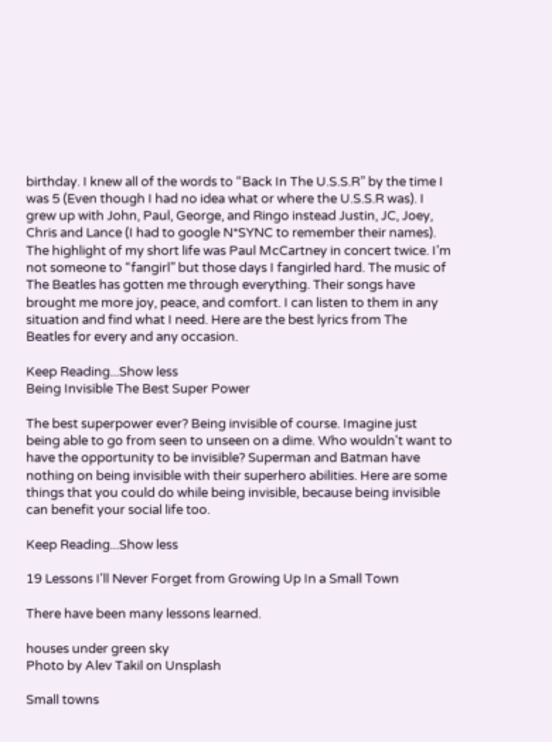birthday. I knew all of the words to “Back In The U.S.S.R” by the time I was 5 (Even though I had no idea what or where the U.S.S.R was). I grew up with John, Paul, George, and Ringo instead Justin, JC, Joey, Chris and Lance (I had to google N*SYNC to remember their names). The highlight of my short life was Paul McCartney in concert twice. I’m not someone to “fangirl” but those days I fangirled hard. The music of The Beatles has gotten me through everything. Their songs have brought me more joy, peace, and comfort. I can listen to them in any situation and find what I need. Here are the best lyrics from The Beatles for every and any occasion.

Keep Reading...Show less
Being Invisible The Best Super Power

The best superpower ever? Being invisible of course. Imagine just being able to go from seen to unseen on a dime. Who wouldn't want to have the opportunity to be invisible? Superman and Batman have nothing on being invisible with their superhero abilities. Here are some things that you could do while being invisible, because being invisible can benefit your social life too.

Keep Reading...Show less

19 Lessons I'll Never Forget from Growing Up In a Small Town

There have been many lessons learned.

houses under green sky
Photo by Alev Takil on Unsplash

Small towns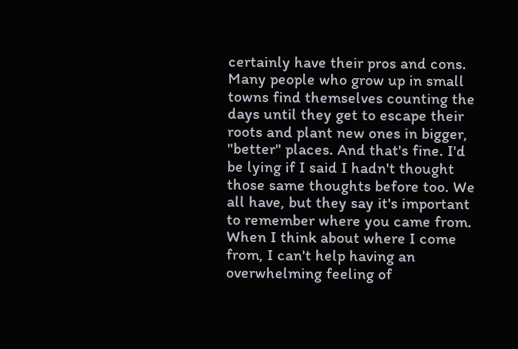certainly have their pros and cons. Many people who grow up in small towns find themselves counting the days until they get to escape their roots and plant new ones in bigger, "better" places. And that's fine. I'd be lying if I said I hadn't thought those same thoughts before too. We all have, but they say it's important to remember where you came from. When I think about where I come from, I can't help having an overwhelming feeling of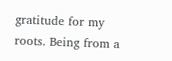gratitude for my roots. Being from a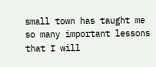small town has taught me so many important lessons that I will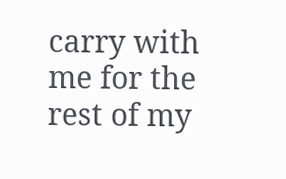carry with me for the rest of my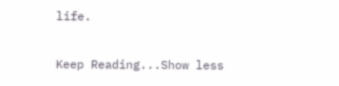life.

Keep Reading...Show less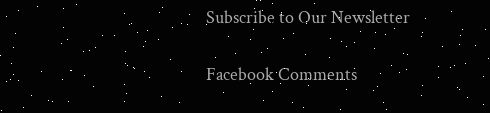Subscribe to Our Newsletter

Facebook Comments